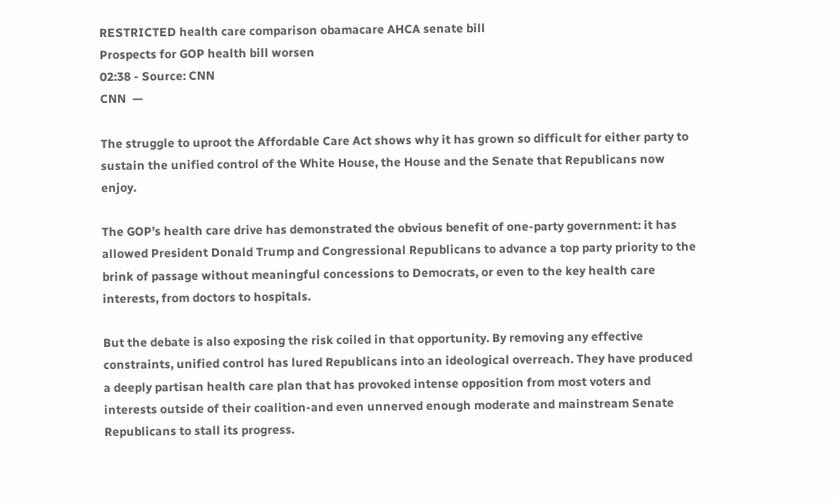RESTRICTED health care comparison obamacare AHCA senate bill
Prospects for GOP health bill worsen
02:38 - Source: CNN
CNN  —

The struggle to uproot the Affordable Care Act shows why it has grown so difficult for either party to sustain the unified control of the White House, the House and the Senate that Republicans now enjoy.

The GOP’s health care drive has demonstrated the obvious benefit of one-party government: it has allowed President Donald Trump and Congressional Republicans to advance a top party priority to the brink of passage without meaningful concessions to Democrats, or even to the key health care interests, from doctors to hospitals.

But the debate is also exposing the risk coiled in that opportunity. By removing any effective constraints, unified control has lured Republicans into an ideological overreach. They have produced a deeply partisan health care plan that has provoked intense opposition from most voters and interests outside of their coalition-and even unnerved enough moderate and mainstream Senate Republicans to stall its progress.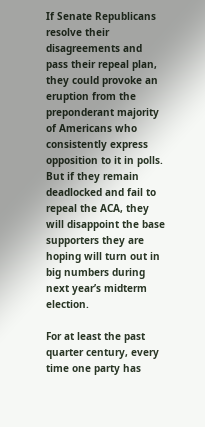If Senate Republicans resolve their disagreements and pass their repeal plan, they could provoke an eruption from the preponderant majority of Americans who consistently express opposition to it in polls. But if they remain deadlocked and fail to repeal the ACA, they will disappoint the base supporters they are hoping will turn out in big numbers during next year’s midterm election.

For at least the past quarter century, every time one party has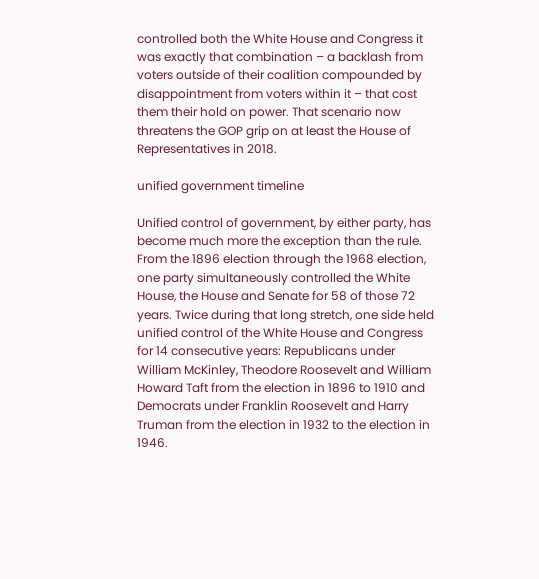controlled both the White House and Congress it was exactly that combination – a backlash from voters outside of their coalition compounded by disappointment from voters within it – that cost them their hold on power. That scenario now threatens the GOP grip on at least the House of Representatives in 2018.

unified government timeline

Unified control of government, by either party, has become much more the exception than the rule. From the 1896 election through the 1968 election, one party simultaneously controlled the White House, the House and Senate for 58 of those 72 years. Twice during that long stretch, one side held unified control of the White House and Congress for 14 consecutive years: Republicans under William McKinley, Theodore Roosevelt and William Howard Taft from the election in 1896 to 1910 and Democrats under Franklin Roosevelt and Harry Truman from the election in 1932 to the election in 1946.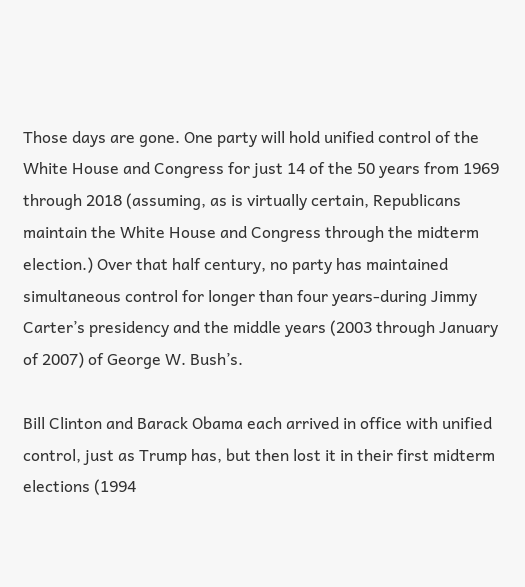Those days are gone. One party will hold unified control of the White House and Congress for just 14 of the 50 years from 1969 through 2018 (assuming, as is virtually certain, Republicans maintain the White House and Congress through the midterm election.) Over that half century, no party has maintained simultaneous control for longer than four years-during Jimmy Carter’s presidency and the middle years (2003 through January of 2007) of George W. Bush’s.

Bill Clinton and Barack Obama each arrived in office with unified control, just as Trump has, but then lost it in their first midterm elections (1994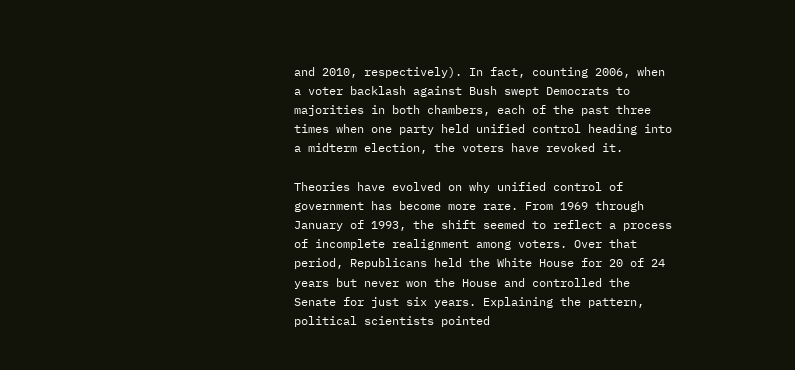and 2010, respectively). In fact, counting 2006, when a voter backlash against Bush swept Democrats to majorities in both chambers, each of the past three times when one party held unified control heading into a midterm election, the voters have revoked it.

Theories have evolved on why unified control of government has become more rare. From 1969 through January of 1993, the shift seemed to reflect a process of incomplete realignment among voters. Over that period, Republicans held the White House for 20 of 24 years but never won the House and controlled the Senate for just six years. Explaining the pattern, political scientists pointed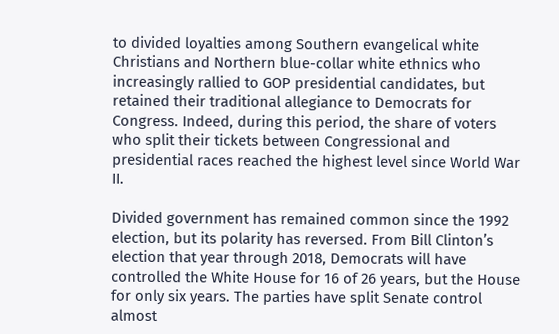to divided loyalties among Southern evangelical white Christians and Northern blue-collar white ethnics who increasingly rallied to GOP presidential candidates, but retained their traditional allegiance to Democrats for Congress. Indeed, during this period, the share of voters who split their tickets between Congressional and presidential races reached the highest level since World War II.

Divided government has remained common since the 1992 election, but its polarity has reversed. From Bill Clinton’s election that year through 2018, Democrats will have controlled the White House for 16 of 26 years, but the House for only six years. The parties have split Senate control almost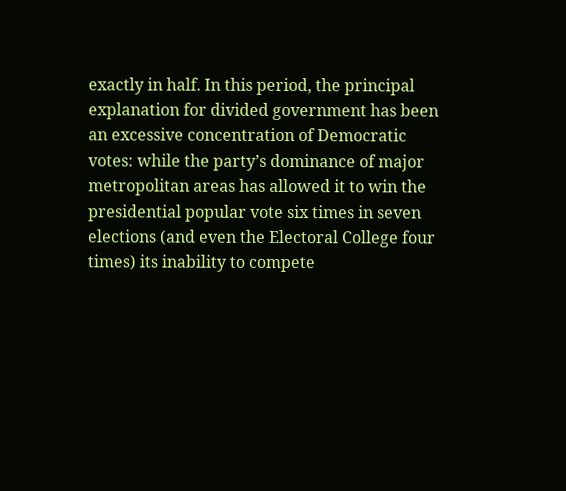exactly in half. In this period, the principal explanation for divided government has been an excessive concentration of Democratic votes: while the party’s dominance of major metropolitan areas has allowed it to win the presidential popular vote six times in seven elections (and even the Electoral College four times) its inability to compete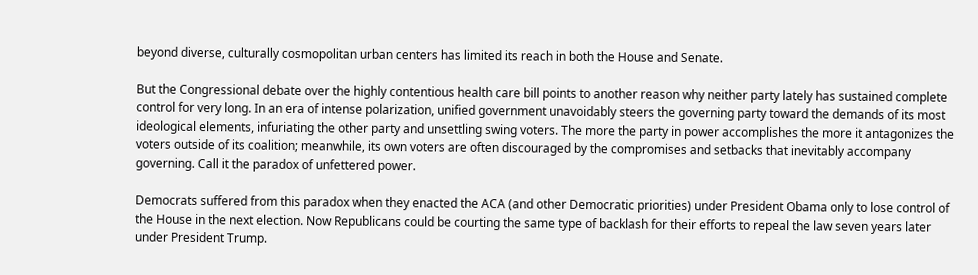beyond diverse, culturally cosmopolitan urban centers has limited its reach in both the House and Senate.

But the Congressional debate over the highly contentious health care bill points to another reason why neither party lately has sustained complete control for very long. In an era of intense polarization, unified government unavoidably steers the governing party toward the demands of its most ideological elements, infuriating the other party and unsettling swing voters. The more the party in power accomplishes the more it antagonizes the voters outside of its coalition; meanwhile, its own voters are often discouraged by the compromises and setbacks that inevitably accompany governing. Call it the paradox of unfettered power.

Democrats suffered from this paradox when they enacted the ACA (and other Democratic priorities) under President Obama only to lose control of the House in the next election. Now Republicans could be courting the same type of backlash for their efforts to repeal the law seven years later under President Trump.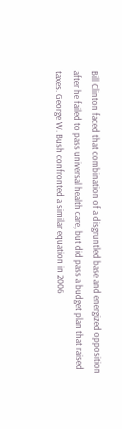Bill Clinton faced that combination of a disgruntled base and energized opposition after he failed to pass universal health care, but did pass a budget plan that raised taxes. George W. Bush confronted a similar equation in 2006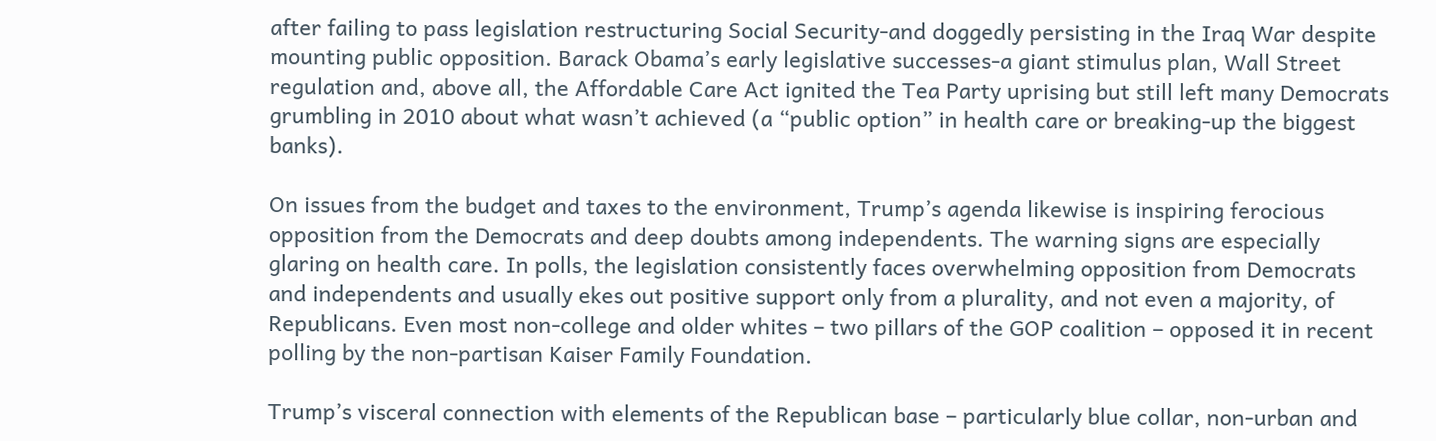after failing to pass legislation restructuring Social Security-and doggedly persisting in the Iraq War despite mounting public opposition. Barack Obama’s early legislative successes-a giant stimulus plan, Wall Street regulation and, above all, the Affordable Care Act ignited the Tea Party uprising but still left many Democrats grumbling in 2010 about what wasn’t achieved (a “public option” in health care or breaking-up the biggest banks).

On issues from the budget and taxes to the environment, Trump’s agenda likewise is inspiring ferocious opposition from the Democrats and deep doubts among independents. The warning signs are especially glaring on health care. In polls, the legislation consistently faces overwhelming opposition from Democrats and independents and usually ekes out positive support only from a plurality, and not even a majority, of Republicans. Even most non-college and older whites – two pillars of the GOP coalition – opposed it in recent polling by the non-partisan Kaiser Family Foundation.

Trump’s visceral connection with elements of the Republican base – particularly blue collar, non-urban and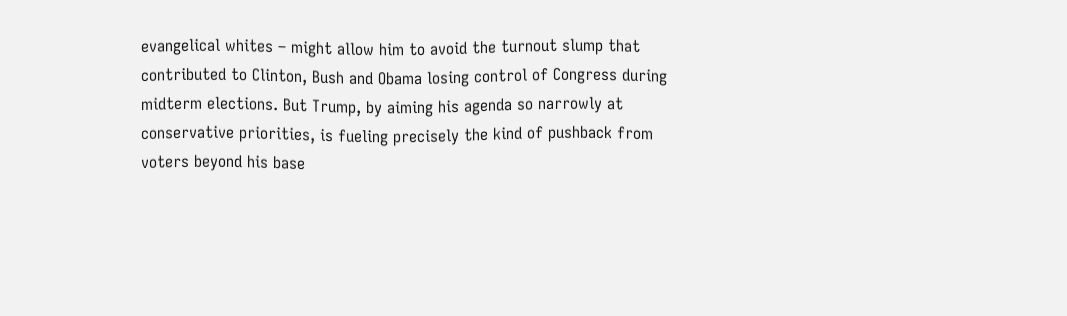evangelical whites – might allow him to avoid the turnout slump that contributed to Clinton, Bush and Obama losing control of Congress during midterm elections. But Trump, by aiming his agenda so narrowly at conservative priorities, is fueling precisely the kind of pushback from voters beyond his base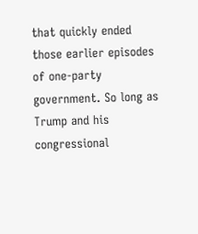that quickly ended those earlier episodes of one-party government. So long as Trump and his congressional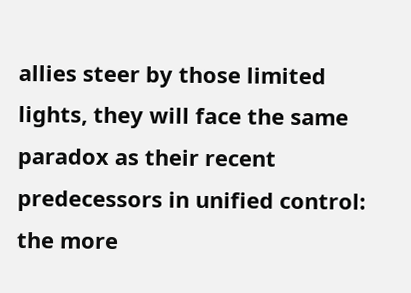allies steer by those limited lights, they will face the same paradox as their recent predecessors in unified control: the more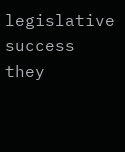legislative success they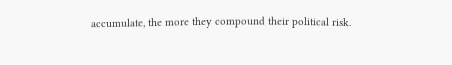accumulate, the more they compound their political risk.